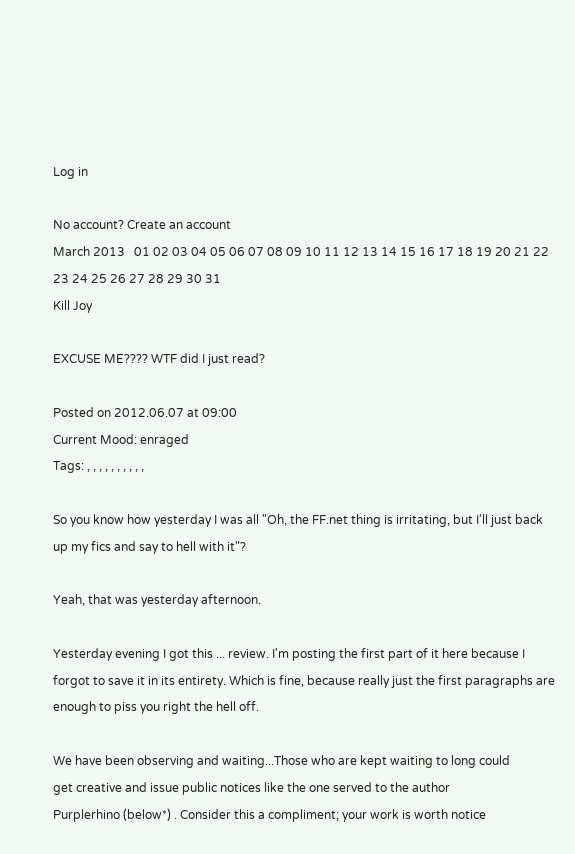Log in

No account? Create an account
March 2013   01 02 03 04 05 06 07 08 09 10 11 12 13 14 15 16 17 18 19 20 21 22 23 24 25 26 27 28 29 30 31
Kill Joy

EXCUSE ME???? WTF did I just read?

Posted on 2012.06.07 at 09:00
Current Mood: enraged
Tags: , , , , , , , , , ,

So you know how yesterday I was all "Oh, the FF.net thing is irritating, but I'll just back up my fics and say to hell with it"?

Yeah, that was yesterday afternoon.

Yesterday evening I got this ... review. I'm posting the first part of it here because I forgot to save it in its entirety. Which is fine, because really just the first paragraphs are enough to piss you right the hell off.

We have been observing and waiting...Those who are kept waiting to long could
get creative and issue public notices like the one served to the author
Purplerhino (below*) . Consider this a compliment; your work is worth notice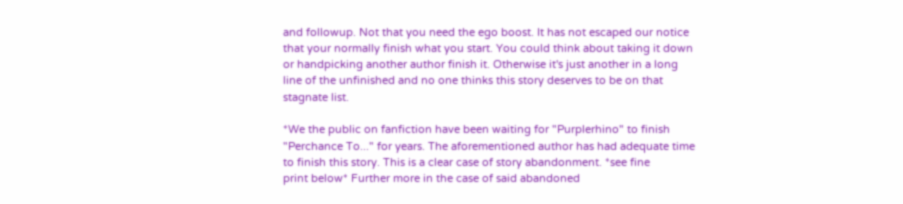and followup. Not that you need the ego boost. It has not escaped our notice
that your normally finish what you start. You could think about taking it down
or handpicking another author finish it. Otherwise it's just another in a long
line of the unfinished and no one thinks this story deserves to be on that
stagnate list.

*We the public on fanfiction have been waiting for "Purplerhino" to finish
"Perchance To..." for years. The aforementioned author has had adequate time
to finish this story. This is a clear case of story abandonment. *see fine
print below* Further more in the case of said abandoned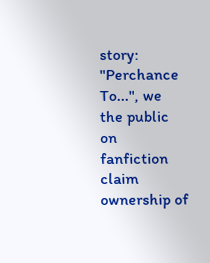story: "Perchance
To...", we the public on fanfiction claim ownership of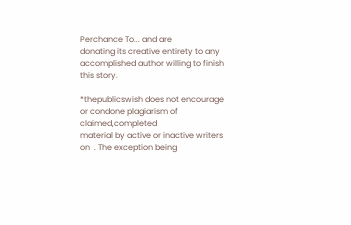Perchance To... and are
donating its creative entirety to any accomplished author willing to finish
this story.

*thepublicswish does not encourage or condone plagiarism of claimed,completed
material by active or inactive writers on  . The exception being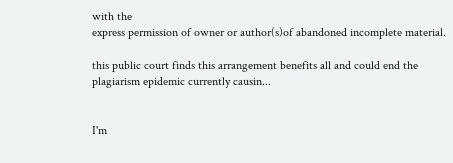with the
express permission of owner or author(s)of abandoned incomplete material.

this public court finds this arrangement benefits all and could end the
plagiarism epidemic currently causin...


I'm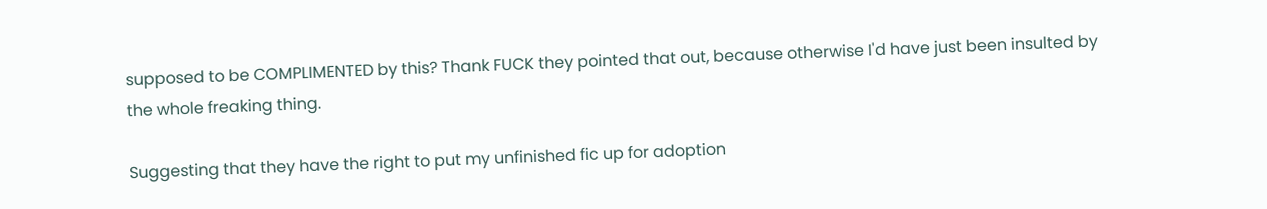supposed to be COMPLIMENTED by this? Thank FUCK they pointed that out, because otherwise I'd have just been insulted by the whole freaking thing.

Suggesting that they have the right to put my unfinished fic up for adoption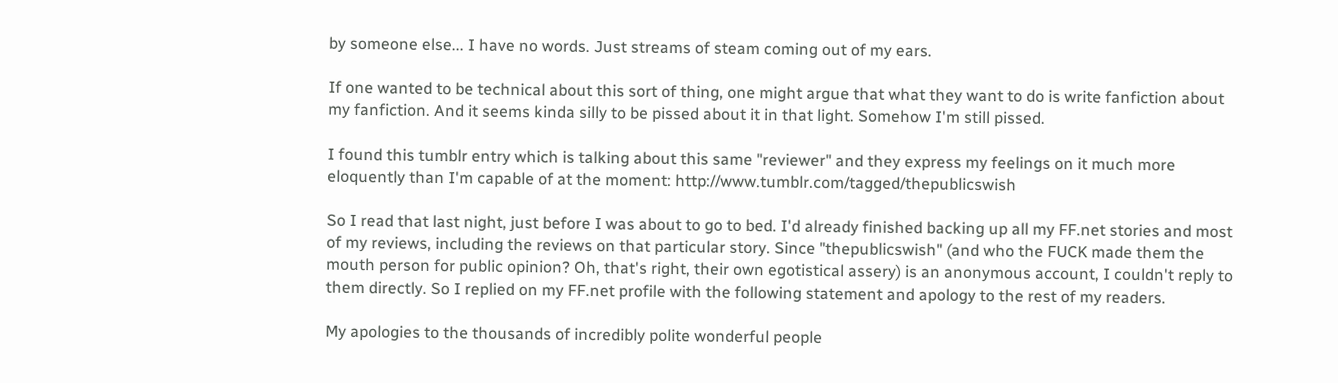by someone else... I have no words. Just streams of steam coming out of my ears.

If one wanted to be technical about this sort of thing, one might argue that what they want to do is write fanfiction about my fanfiction. And it seems kinda silly to be pissed about it in that light. Somehow I'm still pissed.

I found this tumblr entry which is talking about this same "reviewer" and they express my feelings on it much more eloquently than I'm capable of at the moment: http://www.tumblr.com/tagged/thepublicswish

So I read that last night, just before I was about to go to bed. I'd already finished backing up all my FF.net stories and most of my reviews, including the reviews on that particular story. Since "thepublicswish" (and who the FUCK made them the mouth person for public opinion? Oh, that's right, their own egotistical assery) is an anonymous account, I couldn't reply to them directly. So I replied on my FF.net profile with the following statement and apology to the rest of my readers.

My apologies to the thousands of incredibly polite wonderful people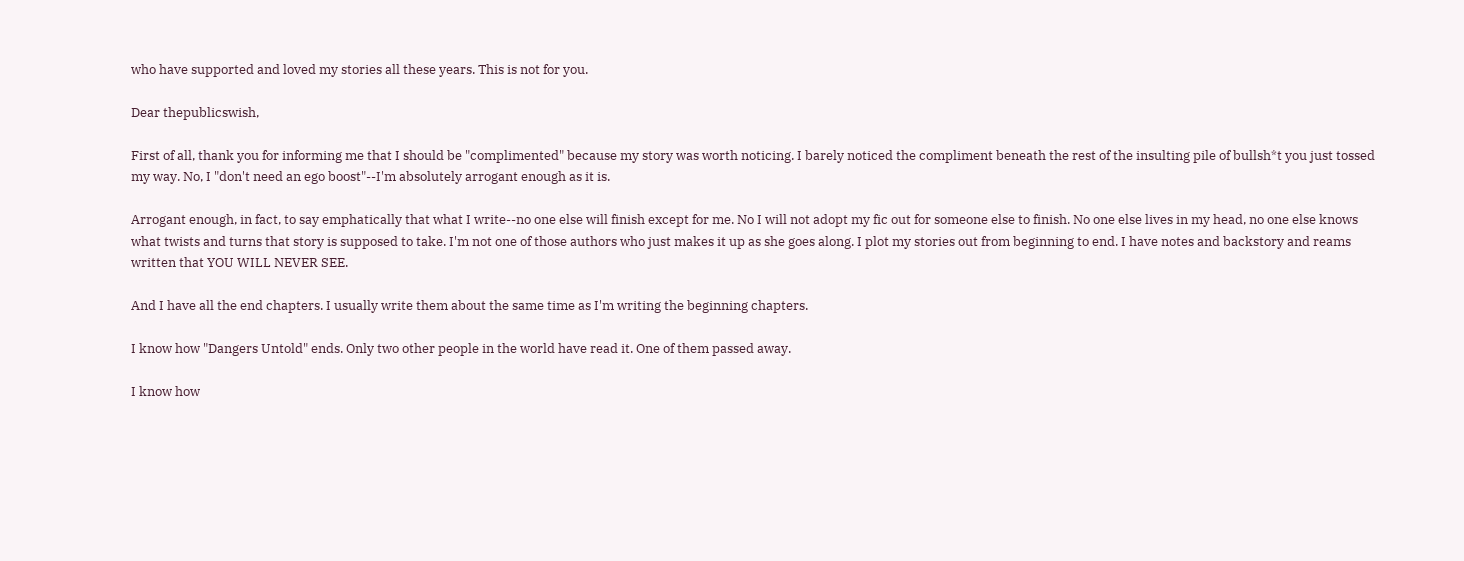who have supported and loved my stories all these years. This is not for you.

Dear thepublicswish,

First of all, thank you for informing me that I should be "complimented" because my story was worth noticing. I barely noticed the compliment beneath the rest of the insulting pile of bullsh*t you just tossed my way. No, I "don't need an ego boost"--I'm absolutely arrogant enough as it is.

Arrogant enough, in fact, to say emphatically that what I write--no one else will finish except for me. No I will not adopt my fic out for someone else to finish. No one else lives in my head, no one else knows what twists and turns that story is supposed to take. I'm not one of those authors who just makes it up as she goes along. I plot my stories out from beginning to end. I have notes and backstory and reams written that YOU WILL NEVER SEE.

And I have all the end chapters. I usually write them about the same time as I'm writing the beginning chapters.

I know how "Dangers Untold" ends. Only two other people in the world have read it. One of them passed away.

I know how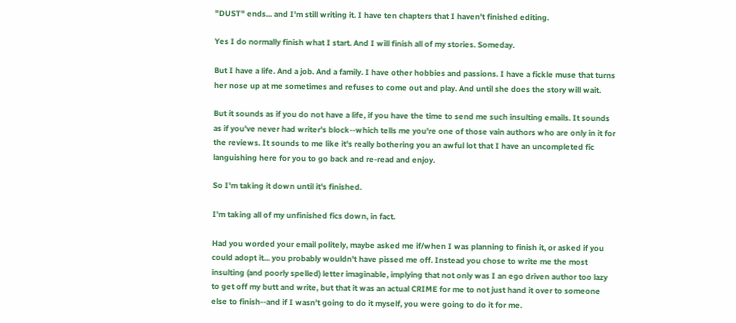"DUST" ends... and I'm still writing it. I have ten chapters that I haven't finished editing.

Yes I do normally finish what I start. And I will finish all of my stories. Someday.

But I have a life. And a job. And a family. I have other hobbies and passions. I have a fickle muse that turns her nose up at me sometimes and refuses to come out and play. And until she does the story will wait.

But it sounds as if you do not have a life, if you have the time to send me such insulting emails. It sounds as if you've never had writer's block--which tells me you're one of those vain authors who are only in it for the reviews. It sounds to me like it's really bothering you an awful lot that I have an uncompleted fic languishing here for you to go back and re-read and enjoy.

So I'm taking it down until it's finished.

I'm taking all of my unfinished fics down, in fact.

Had you worded your email politely, maybe asked me if/when I was planning to finish it, or asked if you could adopt it... you probably wouldn't have pissed me off. Instead you chose to write me the most insulting (and poorly spelled) letter imaginable, implying that not only was I an ego driven author too lazy to get off my butt and write, but that it was an actual CRIME for me to not just hand it over to someone else to finish--and if I wasn't going to do it myself, you were going to do it for me.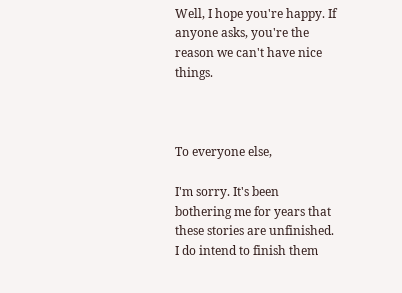Well, I hope you're happy. If anyone asks, you're the reason we can't have nice things.



To everyone else,

I'm sorry. It's been bothering me for years that these stories are unfinished. I do intend to finish them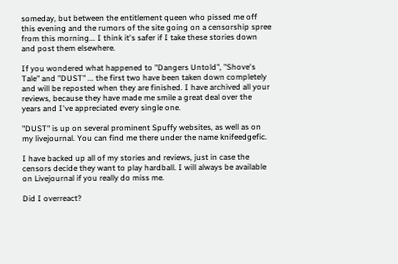someday, but between the entitlement queen who pissed me off this evening and the rumors of the site going on a censorship spree from this morning... I think it's safer if I take these stories down and post them elsewhere.

If you wondered what happened to "Dangers Untold", "Shove's Tale" and "DUST" ... the first two have been taken down completely and will be reposted when they are finished. I have archived all your reviews, because they have made me smile a great deal over the years and I've appreciated every single one.

"DUST" is up on several prominent Spuffy websites, as well as on my livejournal. You can find me there under the name knifeedgefic.

I have backed up all of my stories and reviews, just in case the censors decide they want to play hardball. I will always be available on Livejournal if you really do miss me.

Did I overreact?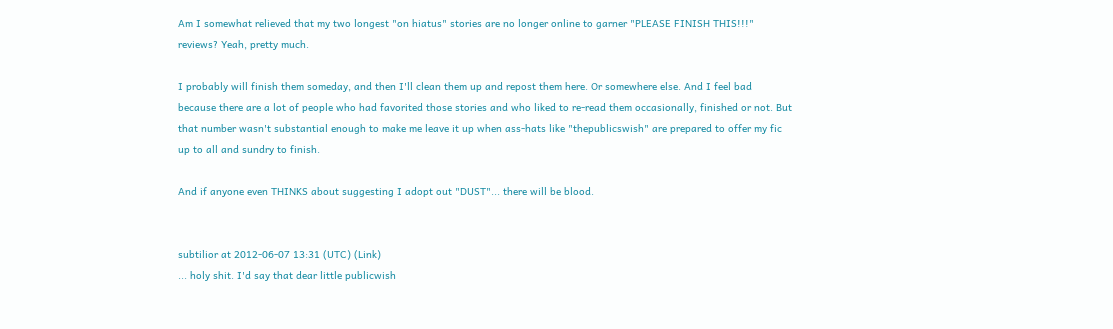Am I somewhat relieved that my two longest "on hiatus" stories are no longer online to garner "PLEASE FINISH THIS!!!" reviews? Yeah, pretty much.

I probably will finish them someday, and then I'll clean them up and repost them here. Or somewhere else. And I feel bad because there are a lot of people who had favorited those stories and who liked to re-read them occasionally, finished or not. But that number wasn't substantial enough to make me leave it up when ass-hats like "thepublicswish" are prepared to offer my fic up to all and sundry to finish.

And if anyone even THINKS about suggesting I adopt out "DUST"... there will be blood.


subtilior at 2012-06-07 13:31 (UTC) (Link)
... holy shit. I'd say that dear little publicwish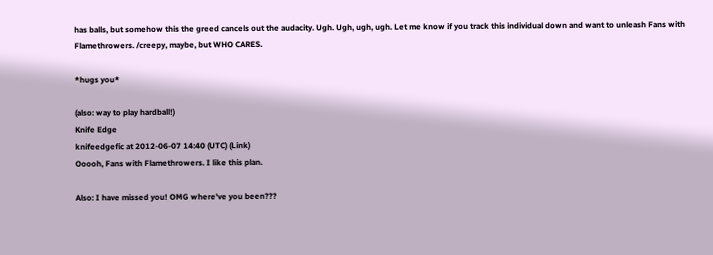has balls, but somehow this the greed cancels out the audacity. Ugh. Ugh, ugh, ugh. Let me know if you track this individual down and want to unleash Fans with Flamethrowers. /creepy, maybe, but WHO CARES.

*hugs you*

(also: way to play hardball!)
Knife Edge
knifeedgefic at 2012-06-07 14:40 (UTC) (Link)
Ooooh, Fans with Flamethrowers. I like this plan.

Also: I have missed you! OMG where've you been???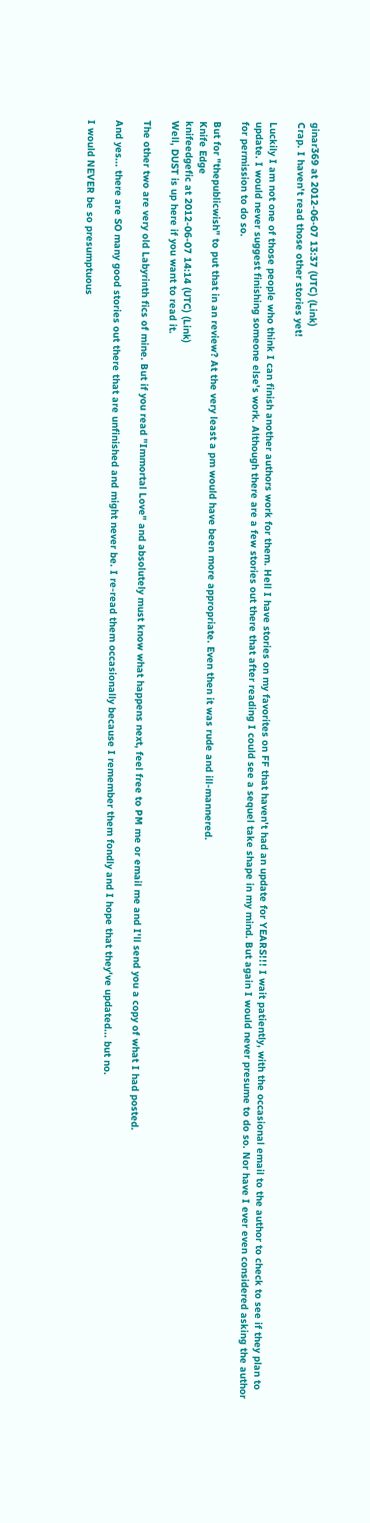ginar369 at 2012-06-07 13:37 (UTC) (Link)
Crap. I haven't read those other stories yet!

Luckily I am not one of those people who think I can finish another authors work for them. Hell I have stories on my favorites on FF that haven't had an update for YEARS!!! I wait patiently, with the occasional email to the author to check to see if they plan to update. I would never suggest finishing someone else's work. Although there are a few stories out there that after reading I could see a sequel take shape in my mind. But again I would never presume to do so. Nor have I ever even considered asking the author for permission to do so.

But for "thepublicwish" to put that in an review? At the very least a pm would have been more appropriate. Even then it was rude and ill-mannered.
Knife Edge
knifeedgefic at 2012-06-07 14:14 (UTC) (Link)
Well, DUST is up here if you want to read it.

The other two are very old Labyrinth fics of mine. But if you read "Immortal Love" and absolutely must know what happens next, feel free to PM me or email me and I'll send you a copy of what I had posted.

And yes... there are SO many good stories out there that are unfinished and might never be. I re-read them occasionally because I remember them fondly and I hope that they've updated... but no.

I would NEVER be so presumptuous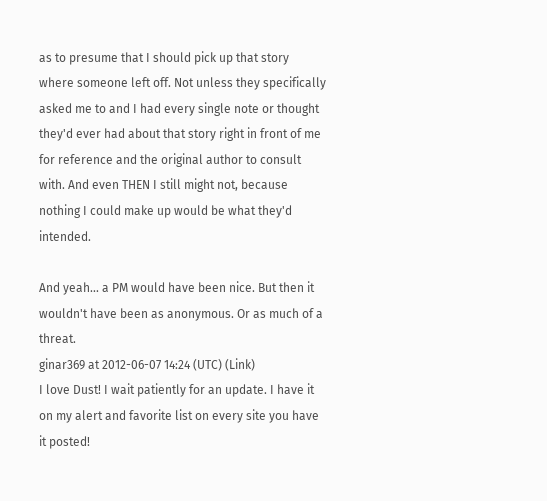as to presume that I should pick up that story where someone left off. Not unless they specifically asked me to and I had every single note or thought they'd ever had about that story right in front of me for reference and the original author to consult with. And even THEN I still might not, because nothing I could make up would be what they'd intended.

And yeah... a PM would have been nice. But then it wouldn't have been as anonymous. Or as much of a threat.
ginar369 at 2012-06-07 14:24 (UTC) (Link)
I love Dust! I wait patiently for an update. I have it on my alert and favorite list on every site you have it posted!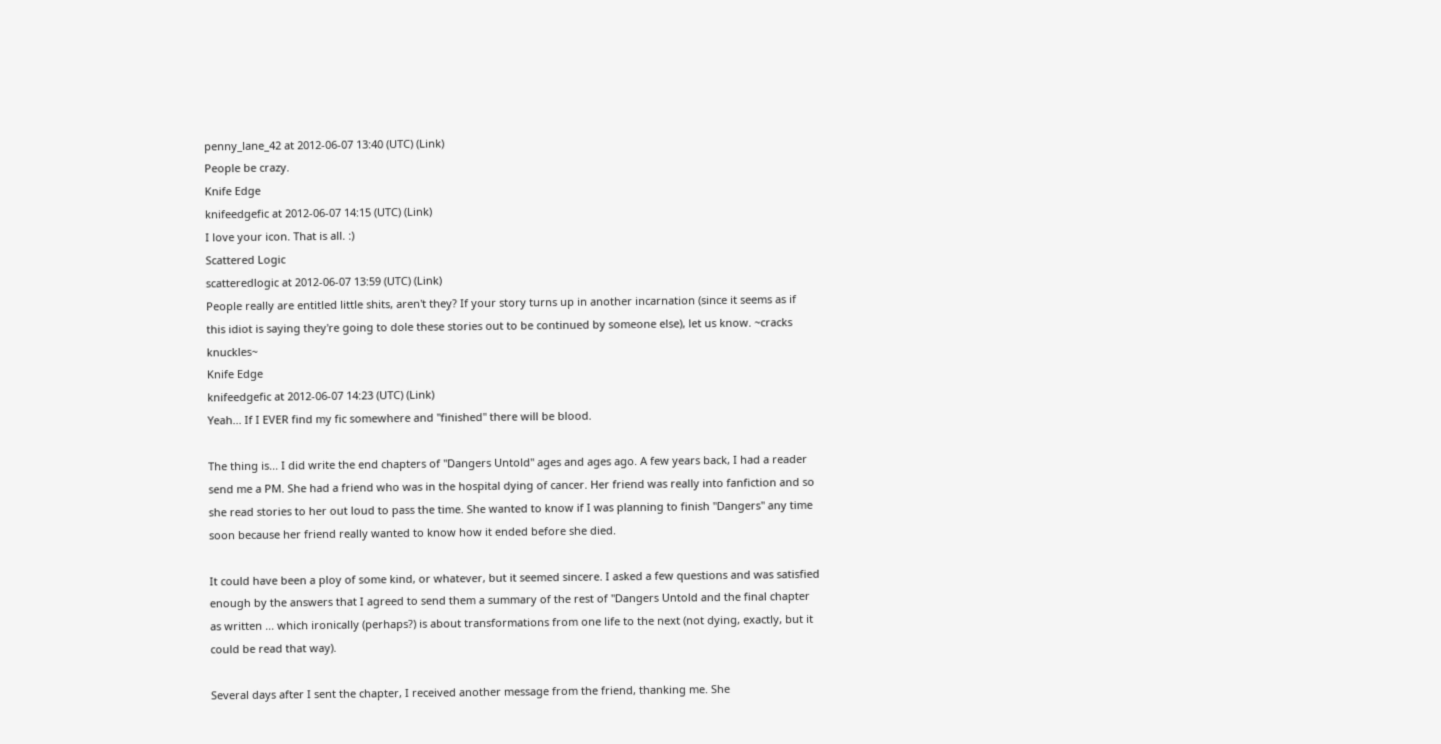penny_lane_42 at 2012-06-07 13:40 (UTC) (Link)
People be crazy.
Knife Edge
knifeedgefic at 2012-06-07 14:15 (UTC) (Link)
I love your icon. That is all. :)
Scattered Logic
scatteredlogic at 2012-06-07 13:59 (UTC) (Link)
People really are entitled little shits, aren't they? If your story turns up in another incarnation (since it seems as if this idiot is saying they're going to dole these stories out to be continued by someone else), let us know. ~cracks knuckles~
Knife Edge
knifeedgefic at 2012-06-07 14:23 (UTC) (Link)
Yeah... If I EVER find my fic somewhere and "finished" there will be blood.

The thing is... I did write the end chapters of "Dangers Untold" ages and ages ago. A few years back, I had a reader send me a PM. She had a friend who was in the hospital dying of cancer. Her friend was really into fanfiction and so she read stories to her out loud to pass the time. She wanted to know if I was planning to finish "Dangers" any time soon because her friend really wanted to know how it ended before she died.

It could have been a ploy of some kind, or whatever, but it seemed sincere. I asked a few questions and was satisfied enough by the answers that I agreed to send them a summary of the rest of "Dangers Untold and the final chapter as written ... which ironically (perhaps?) is about transformations from one life to the next (not dying, exactly, but it could be read that way).

Several days after I sent the chapter, I received another message from the friend, thanking me. She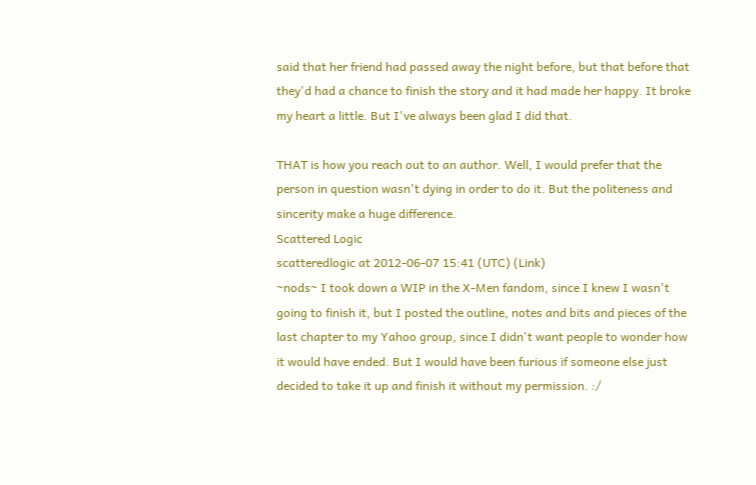said that her friend had passed away the night before, but that before that they'd had a chance to finish the story and it had made her happy. It broke my heart a little. But I've always been glad I did that.

THAT is how you reach out to an author. Well, I would prefer that the person in question wasn't dying in order to do it. But the politeness and sincerity make a huge difference.
Scattered Logic
scatteredlogic at 2012-06-07 15:41 (UTC) (Link)
~nods~ I took down a WIP in the X-Men fandom, since I knew I wasn't going to finish it, but I posted the outline, notes and bits and pieces of the last chapter to my Yahoo group, since I didn't want people to wonder how it would have ended. But I would have been furious if someone else just decided to take it up and finish it without my permission. :/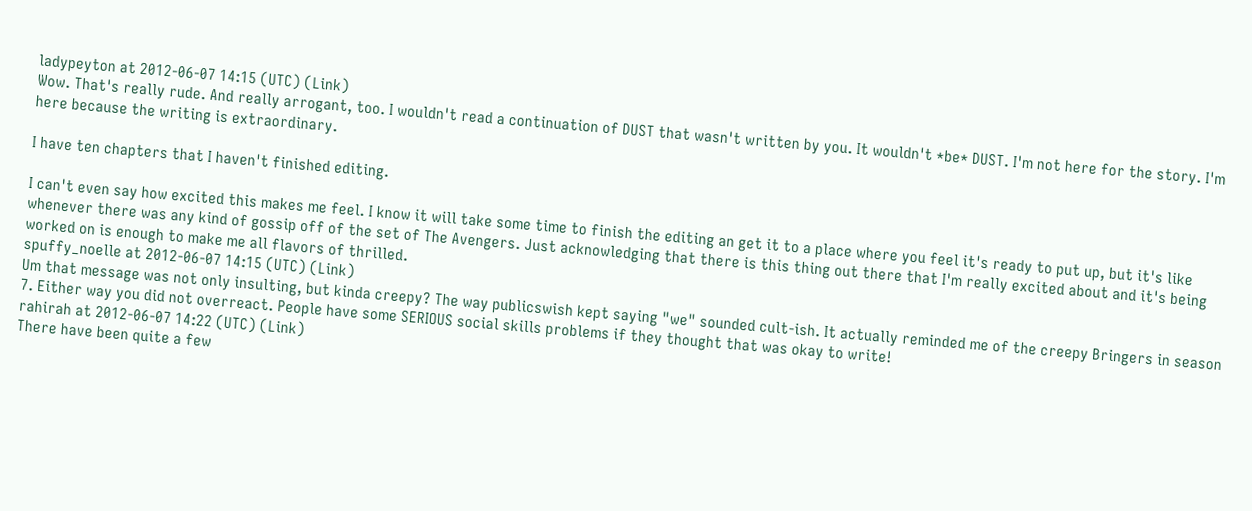ladypeyton at 2012-06-07 14:15 (UTC) (Link)
Wow. That's really rude. And really arrogant, too. I wouldn't read a continuation of DUST that wasn't written by you. It wouldn't *be* DUST. I'm not here for the story. I'm here because the writing is extraordinary.

I have ten chapters that I haven't finished editing.

I can't even say how excited this makes me feel. I know it will take some time to finish the editing an get it to a place where you feel it's ready to put up, but it's like whenever there was any kind of gossip off of the set of The Avengers. Just acknowledging that there is this thing out there that I'm really excited about and it's being worked on is enough to make me all flavors of thrilled.
spuffy_noelle at 2012-06-07 14:15 (UTC) (Link)
Um that message was not only insulting, but kinda creepy? The way publicswish kept saying "we" sounded cult-ish. It actually reminded me of the creepy Bringers in season 7. Either way you did not overreact. People have some SERIOUS social skills problems if they thought that was okay to write!
rahirah at 2012-06-07 14:22 (UTC) (Link)
There have been quite a few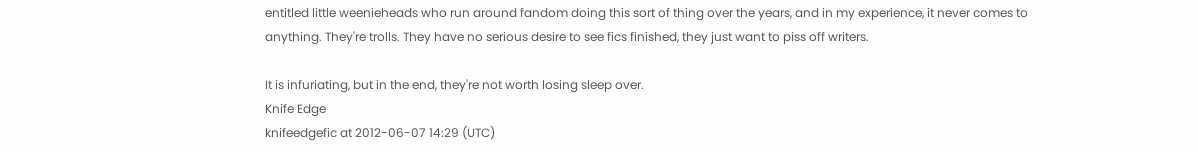entitled little weenieheads who run around fandom doing this sort of thing over the years, and in my experience, it never comes to anything. They're trolls. They have no serious desire to see fics finished, they just want to piss off writers.

It is infuriating, but in the end, they're not worth losing sleep over.
Knife Edge
knifeedgefic at 2012-06-07 14:29 (UTC)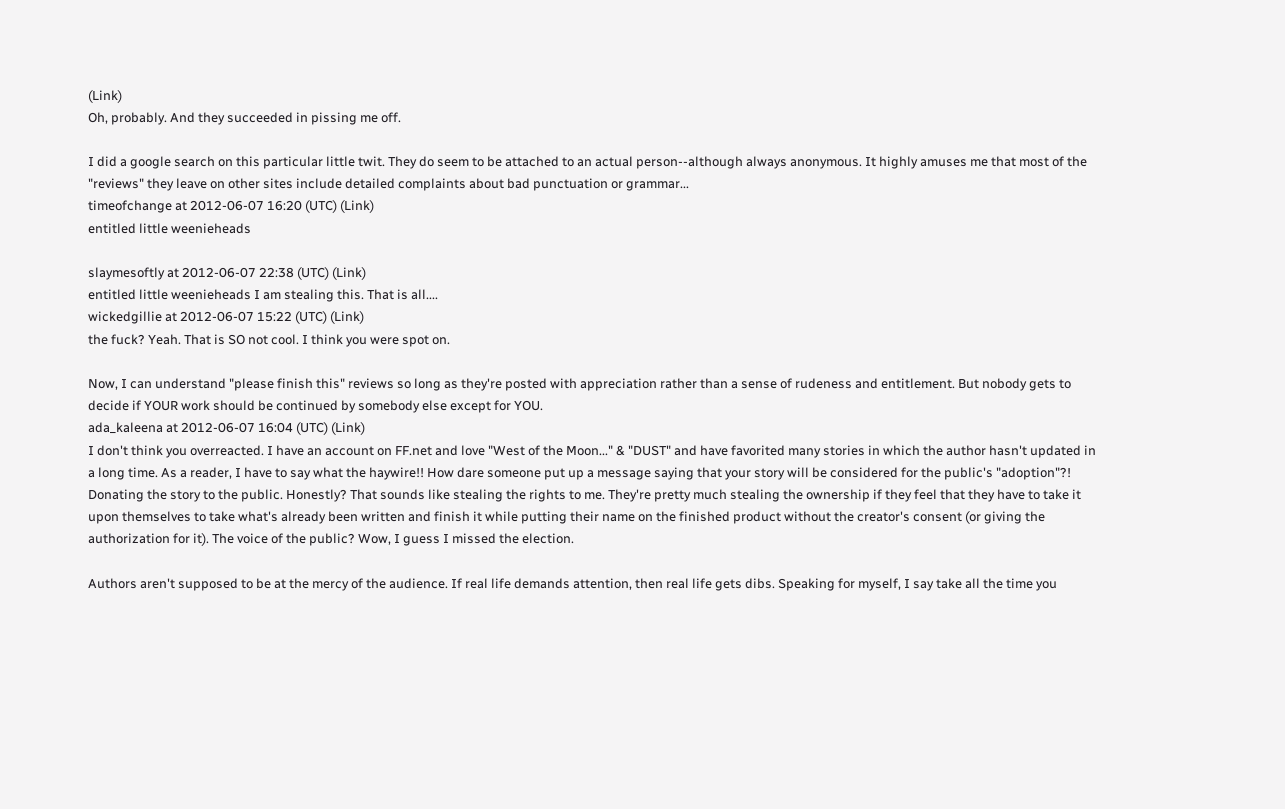(Link)
Oh, probably. And they succeeded in pissing me off.

I did a google search on this particular little twit. They do seem to be attached to an actual person--although always anonymous. It highly amuses me that most of the "reviews" they leave on other sites include detailed complaints about bad punctuation or grammar...
timeofchange at 2012-06-07 16:20 (UTC) (Link)
entitled little weenieheads

slaymesoftly at 2012-06-07 22:38 (UTC) (Link)
entitled little weenieheads I am stealing this. That is all....
wickedgillie at 2012-06-07 15:22 (UTC) (Link)
the fuck? Yeah. That is SO not cool. I think you were spot on.

Now, I can understand "please finish this" reviews so long as they're posted with appreciation rather than a sense of rudeness and entitlement. But nobody gets to decide if YOUR work should be continued by somebody else except for YOU.
ada_kaleena at 2012-06-07 16:04 (UTC) (Link)
I don't think you overreacted. I have an account on FF.net and love "West of the Moon..." & "DUST" and have favorited many stories in which the author hasn't updated in a long time. As a reader, I have to say what the haywire!! How dare someone put up a message saying that your story will be considered for the public's "adoption"?! Donating the story to the public. Honestly? That sounds like stealing the rights to me. They're pretty much stealing the ownership if they feel that they have to take it upon themselves to take what's already been written and finish it while putting their name on the finished product without the creator's consent (or giving the authorization for it). The voice of the public? Wow, I guess I missed the election.

Authors aren't supposed to be at the mercy of the audience. If real life demands attention, then real life gets dibs. Speaking for myself, I say take all the time you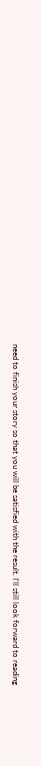need to finish your story so that you will be satisfied with the result. I'll still look forward to reading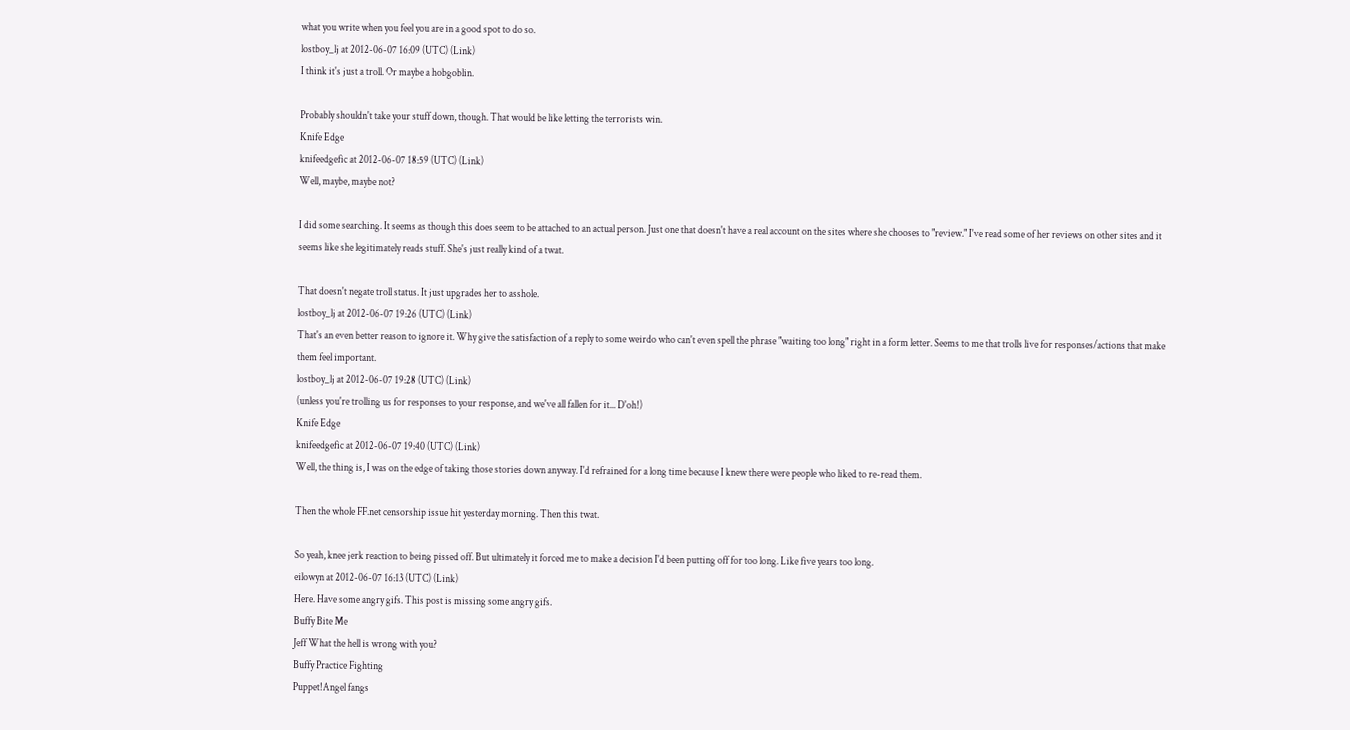what you write when you feel you are in a good spot to do so.
lostboy_lj at 2012-06-07 16:09 (UTC) (Link)
I think it's just a troll. Or maybe a hobgoblin.

Probably shouldn't take your stuff down, though. That would be like letting the terrorists win.
Knife Edge
knifeedgefic at 2012-06-07 18:59 (UTC) (Link)
Well, maybe, maybe not?

I did some searching. It seems as though this does seem to be attached to an actual person. Just one that doesn't have a real account on the sites where she chooses to "review." I've read some of her reviews on other sites and it seems like she legitimately reads stuff. She's just really kind of a twat.

That doesn't negate troll status. It just upgrades her to asshole.
lostboy_lj at 2012-06-07 19:26 (UTC) (Link)
That's an even better reason to ignore it. Why give the satisfaction of a reply to some weirdo who can't even spell the phrase "waiting too long" right in a form letter. Seems to me that trolls live for responses/actions that make them feel important.
lostboy_lj at 2012-06-07 19:28 (UTC) (Link)
(unless you're trolling us for responses to your response, and we've all fallen for it... D'oh!)
Knife Edge
knifeedgefic at 2012-06-07 19:40 (UTC) (Link)
Well, the thing is, I was on the edge of taking those stories down anyway. I'd refrained for a long time because I knew there were people who liked to re-read them.

Then the whole FF.net censorship issue hit yesterday morning. Then this twat.

So yeah, knee jerk reaction to being pissed off. But ultimately it forced me to make a decision I'd been putting off for too long. Like five years too long.
eilowyn at 2012-06-07 16:13 (UTC) (Link)
Here. Have some angry gifs. This post is missing some angry gifs.
Buffy Bite Me
Jeff What the hell is wrong with you?
Buffy Practice Fighting
Puppet!Angel fangs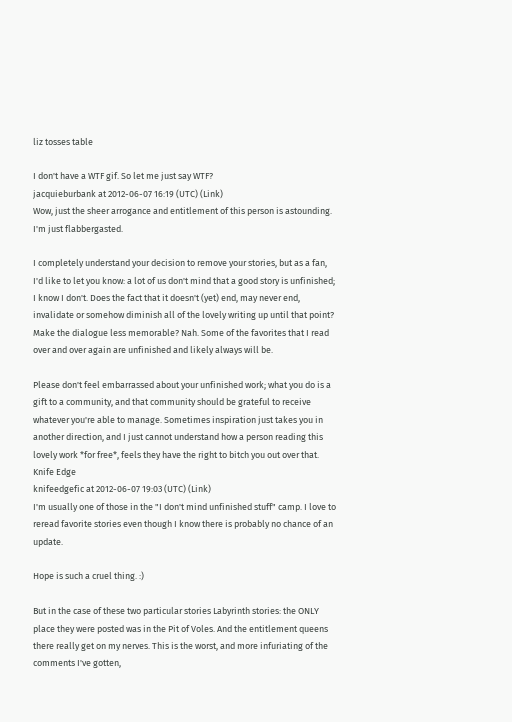liz tosses table

I don't have a WTF gif. So let me just say WTF?
jacquieburbank at 2012-06-07 16:19 (UTC) (Link)
Wow, just the sheer arrogance and entitlement of this person is astounding. I'm just flabbergasted.

I completely understand your decision to remove your stories, but as a fan, I'd like to let you know: a lot of us don't mind that a good story is unfinished; I know I don't. Does the fact that it doesn't (yet) end, may never end, invalidate or somehow diminish all of the lovely writing up until that point? Make the dialogue less memorable? Nah. Some of the favorites that I read over and over again are unfinished and likely always will be.

Please don't feel embarrassed about your unfinished work; what you do is a gift to a community, and that community should be grateful to receive whatever you're able to manage. Sometimes inspiration just takes you in another direction, and I just cannot understand how a person reading this lovely work *for free*, feels they have the right to bitch you out over that.
Knife Edge
knifeedgefic at 2012-06-07 19:03 (UTC) (Link)
I'm usually one of those in the "I don't mind unfinished stuff" camp. I love to reread favorite stories even though I know there is probably no chance of an update.

Hope is such a cruel thing. :)

But in the case of these two particular stories Labyrinth stories: the ONLY place they were posted was in the Pit of Voles. And the entitlement queens there really get on my nerves. This is the worst, and more infuriating of the comments I've gotten,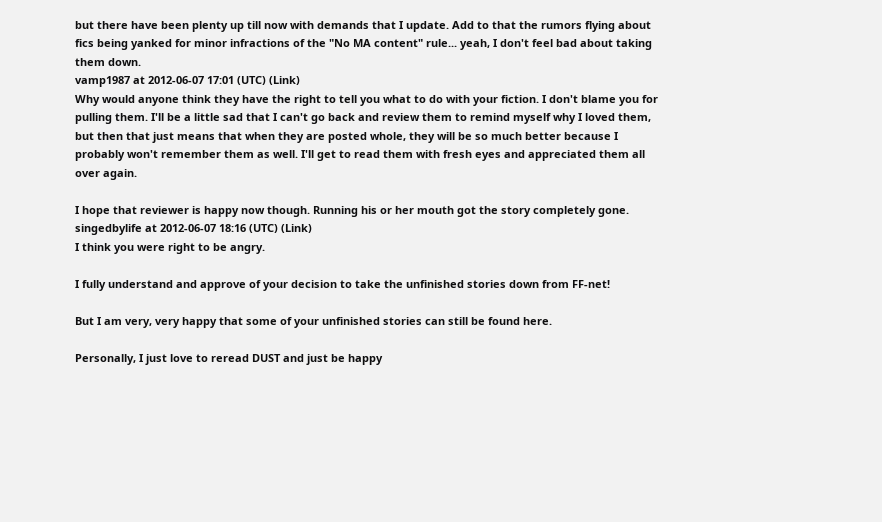but there have been plenty up till now with demands that I update. Add to that the rumors flying about fics being yanked for minor infractions of the "No MA content" rule... yeah, I don't feel bad about taking them down.
vamp1987 at 2012-06-07 17:01 (UTC) (Link)
Why would anyone think they have the right to tell you what to do with your fiction. I don't blame you for pulling them. I'll be a little sad that I can't go back and review them to remind myself why I loved them, but then that just means that when they are posted whole, they will be so much better because I probably won't remember them as well. I'll get to read them with fresh eyes and appreciated them all over again.

I hope that reviewer is happy now though. Running his or her mouth got the story completely gone.
singedbylife at 2012-06-07 18:16 (UTC) (Link)
I think you were right to be angry.

I fully understand and approve of your decision to take the unfinished stories down from FF-net!

But I am very, very happy that some of your unfinished stories can still be found here.

Personally, I just love to reread DUST and just be happy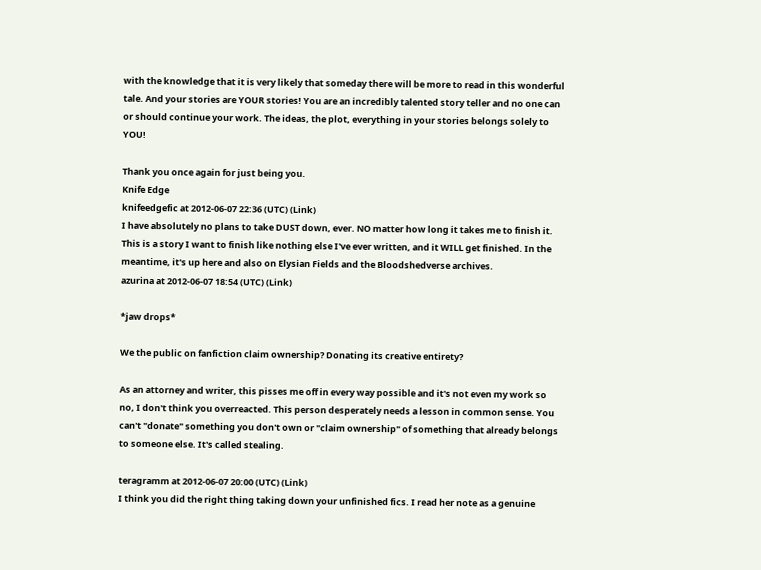with the knowledge that it is very likely that someday there will be more to read in this wonderful tale. And your stories are YOUR stories! You are an incredibly talented story teller and no one can or should continue your work. The ideas, the plot, everything in your stories belongs solely to YOU!

Thank you once again for just being you.
Knife Edge
knifeedgefic at 2012-06-07 22:36 (UTC) (Link)
I have absolutely no plans to take DUST down, ever. NO matter how long it takes me to finish it. This is a story I want to finish like nothing else I've ever written, and it WILL get finished. In the meantime, it's up here and also on Elysian Fields and the Bloodshedverse archives.
azurina at 2012-06-07 18:54 (UTC) (Link)

*jaw drops*

We the public on fanfiction claim ownership? Donating its creative entirety?

As an attorney and writer, this pisses me off in every way possible and it's not even my work so no, I don't think you overreacted. This person desperately needs a lesson in common sense. You can't "donate" something you don't own or "claim ownership" of something that already belongs to someone else. It's called stealing.

teragramm at 2012-06-07 20:00 (UTC) (Link)
I think you did the right thing taking down your unfinished fics. I read her note as a genuine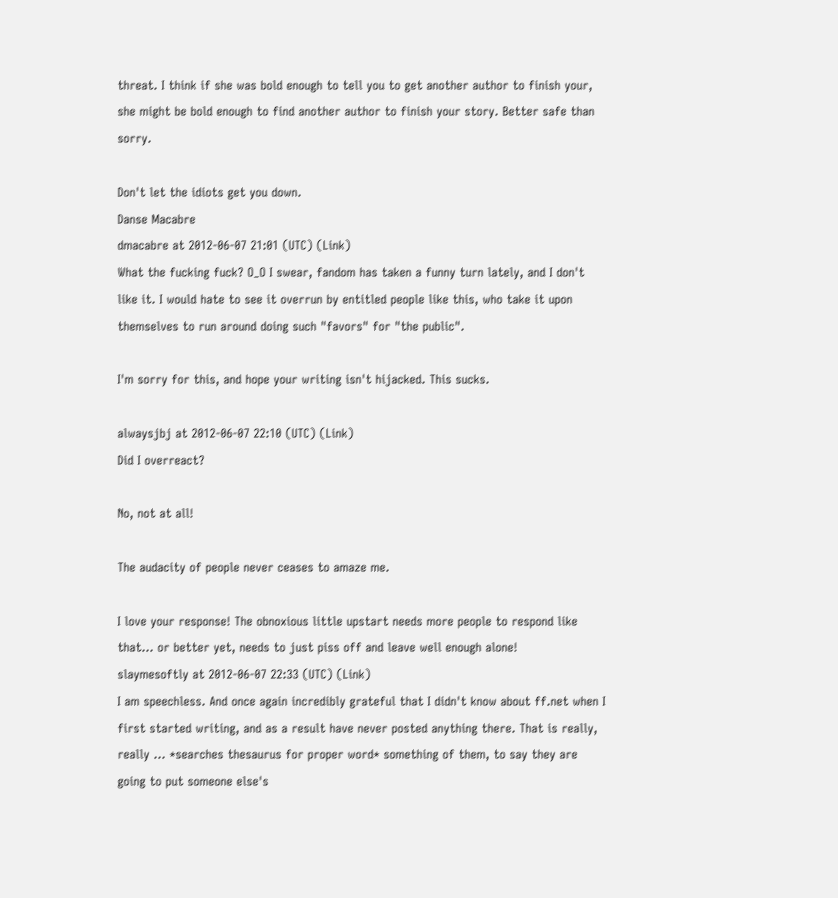threat. I think if she was bold enough to tell you to get another author to finish your, she might be bold enough to find another author to finish your story. Better safe than sorry.

Don't let the idiots get you down.
Danse Macabre
dmacabre at 2012-06-07 21:01 (UTC) (Link)
What the fucking fuck? O_O I swear, fandom has taken a funny turn lately, and I don't like it. I would hate to see it overrun by entitled people like this, who take it upon themselves to run around doing such "favors" for "the public".

I'm sorry for this, and hope your writing isn't hijacked. This sucks.

alwaysjbj at 2012-06-07 22:10 (UTC) (Link)
Did I overreact?

No, not at all!

The audacity of people never ceases to amaze me.

I love your response! The obnoxious little upstart needs more people to respond like that... or better yet, needs to just piss off and leave well enough alone!
slaymesoftly at 2012-06-07 22:33 (UTC) (Link)
I am speechless. And once again incredibly grateful that I didn't know about ff.net when I first started writing, and as a result have never posted anything there. That is really, really ... *searches thesaurus for proper word* something of them, to say they are going to put someone else's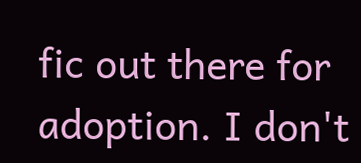fic out there for adoption. I don't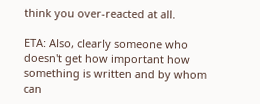think you over-reacted at all.

ETA: Also, clearly someone who doesn't get how important how something is written and by whom can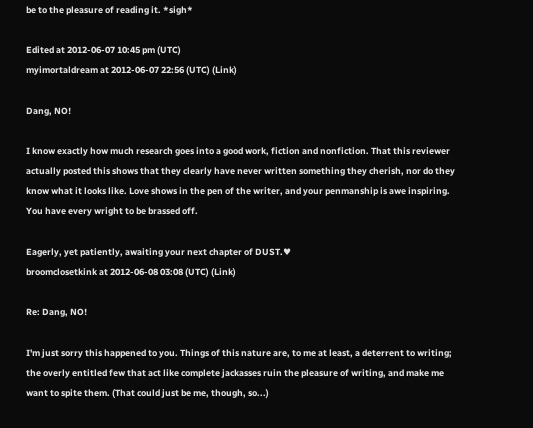be to the pleasure of reading it. *sigh*

Edited at 2012-06-07 10:45 pm (UTC)
myimortaldream at 2012-06-07 22:56 (UTC) (Link)

Dang, NO!

I know exactly how much research goes into a good work, fiction and nonfiction. That this reviewer actually posted this shows that they clearly have never written something they cherish, nor do they know what it looks like. Love shows in the pen of the writer, and your penmanship is awe inspiring. You have every wright to be brassed off.

Eagerly, yet patiently, awaiting your next chapter of DUST.♥
broomclosetkink at 2012-06-08 03:08 (UTC) (Link)

Re: Dang, NO!

I'm just sorry this happened to you. Things of this nature are, to me at least, a deterrent to writing; the overly entitled few that act like complete jackasses ruin the pleasure of writing, and make me want to spite them. (That could just be me, though, so...)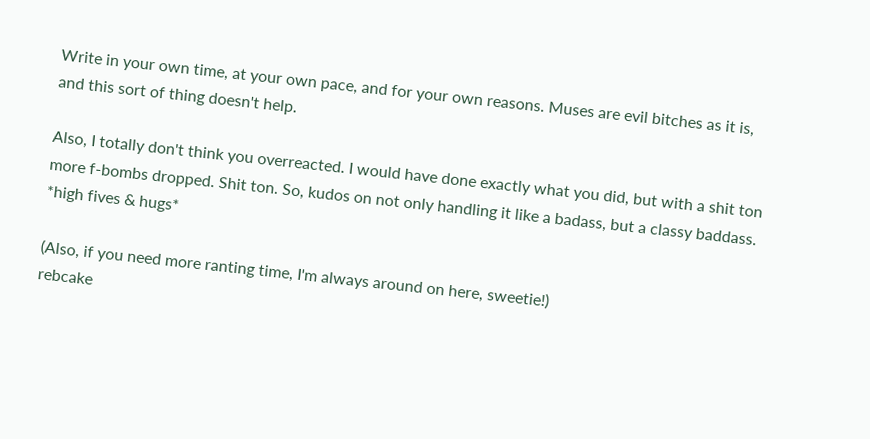Write in your own time, at your own pace, and for your own reasons. Muses are evil bitches as it is, and this sort of thing doesn't help.

Also, I totally don't think you overreacted. I would have done exactly what you did, but with a shit ton more f-bombs dropped. Shit ton. So, kudos on not only handling it like a badass, but a classy baddass. *high fives & hugs*

(Also, if you need more ranting time, I'm always around on here, sweetie!)
rebcake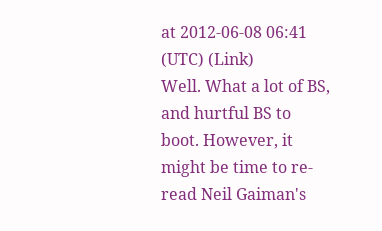at 2012-06-08 06:41 (UTC) (Link)
Well. What a lot of BS, and hurtful BS to boot. However, it might be time to re-read Neil Gaiman's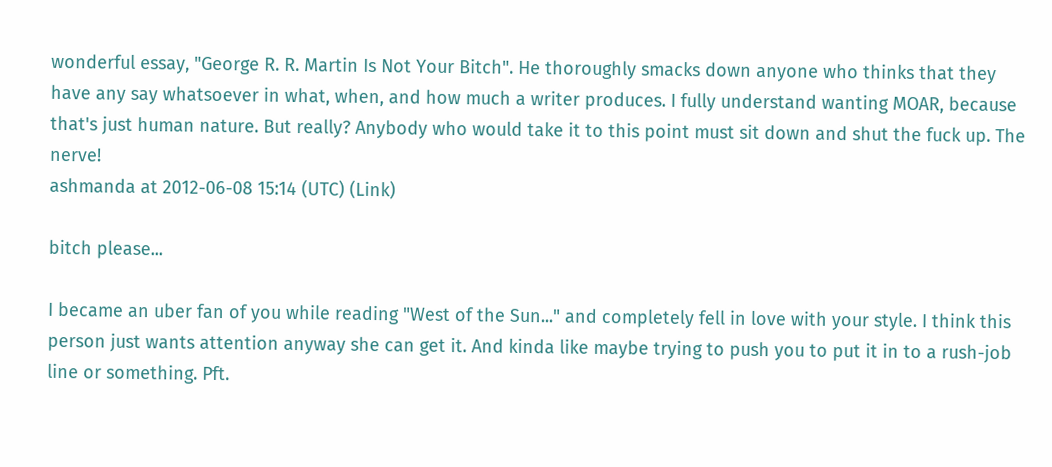wonderful essay, "George R. R. Martin Is Not Your Bitch". He thoroughly smacks down anyone who thinks that they have any say whatsoever in what, when, and how much a writer produces. I fully understand wanting MOAR, because that's just human nature. But really? Anybody who would take it to this point must sit down and shut the fuck up. The nerve!
ashmanda at 2012-06-08 15:14 (UTC) (Link)

bitch please...

I became an uber fan of you while reading "West of the Sun..." and completely fell in love with your style. I think this person just wants attention anyway she can get it. And kinda like maybe trying to push you to put it in to a rush-job line or something. Pft.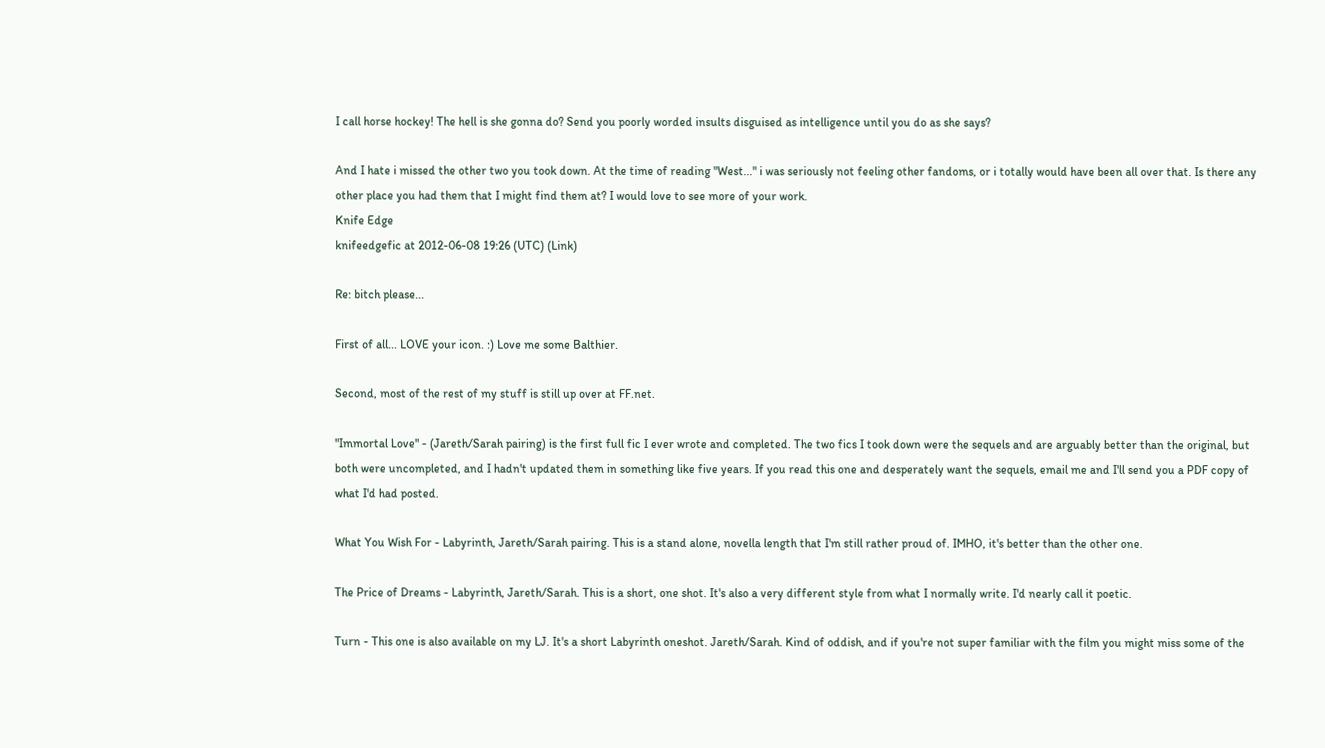I call horse hockey! The hell is she gonna do? Send you poorly worded insults disguised as intelligence until you do as she says?

And I hate i missed the other two you took down. At the time of reading "West..." i was seriously not feeling other fandoms, or i totally would have been all over that. Is there any other place you had them that I might find them at? I would love to see more of your work.
Knife Edge
knifeedgefic at 2012-06-08 19:26 (UTC) (Link)

Re: bitch please...

First of all... LOVE your icon. :) Love me some Balthier.

Second, most of the rest of my stuff is still up over at FF.net.

"Immortal Love" - (Jareth/Sarah pairing) is the first full fic I ever wrote and completed. The two fics I took down were the sequels and are arguably better than the original, but both were uncompleted, and I hadn't updated them in something like five years. If you read this one and desperately want the sequels, email me and I'll send you a PDF copy of what I'd had posted.

What You Wish For - Labyrinth, Jareth/Sarah pairing. This is a stand alone, novella length that I'm still rather proud of. IMHO, it's better than the other one.

The Price of Dreams - Labyrinth, Jareth/Sarah. This is a short, one shot. It's also a very different style from what I normally write. I'd nearly call it poetic.

Turn - This one is also available on my LJ. It's a short Labyrinth oneshot. Jareth/Sarah. Kind of oddish, and if you're not super familiar with the film you might miss some of the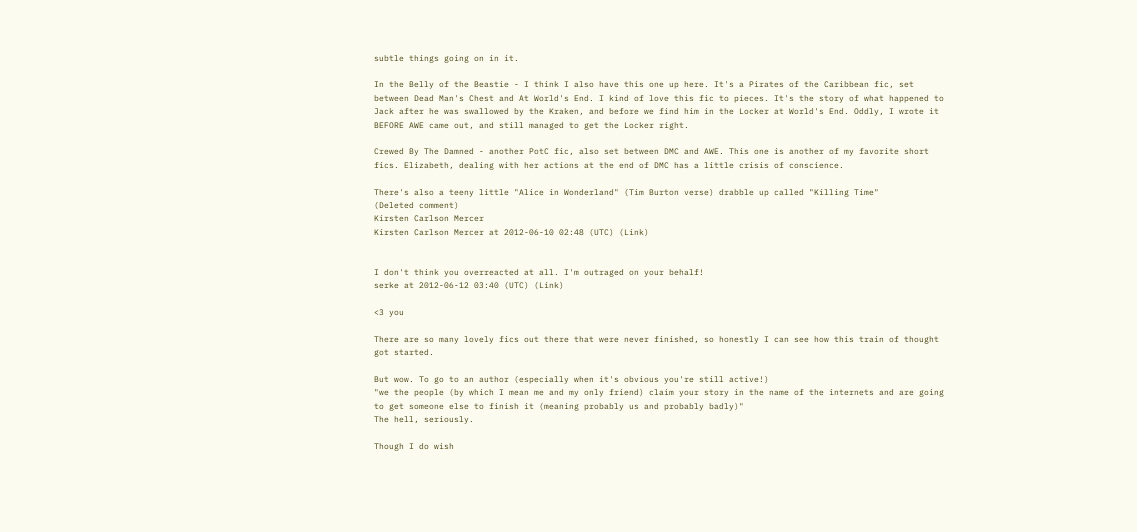subtle things going on in it.

In the Belly of the Beastie - I think I also have this one up here. It's a Pirates of the Caribbean fic, set between Dead Man's Chest and At World's End. I kind of love this fic to pieces. It's the story of what happened to Jack after he was swallowed by the Kraken, and before we find him in the Locker at World's End. Oddly, I wrote it BEFORE AWE came out, and still managed to get the Locker right.

Crewed By The Damned - another PotC fic, also set between DMC and AWE. This one is another of my favorite short fics. Elizabeth, dealing with her actions at the end of DMC has a little crisis of conscience.

There's also a teeny little "Alice in Wonderland" (Tim Burton verse) drabble up called "Killing Time"
(Deleted comment)
Kirsten Carlson Mercer
Kirsten Carlson Mercer at 2012-06-10 02:48 (UTC) (Link)


I don't think you overreacted at all. I'm outraged on your behalf!
serke at 2012-06-12 03:40 (UTC) (Link)

<3 you

There are so many lovely fics out there that were never finished, so honestly I can see how this train of thought got started.

But wow. To go to an author (especially when it's obvious you're still active!)
"we the people (by which I mean me and my only friend) claim your story in the name of the internets and are going to get someone else to finish it (meaning probably us and probably badly)"
The hell, seriously.

Though I do wish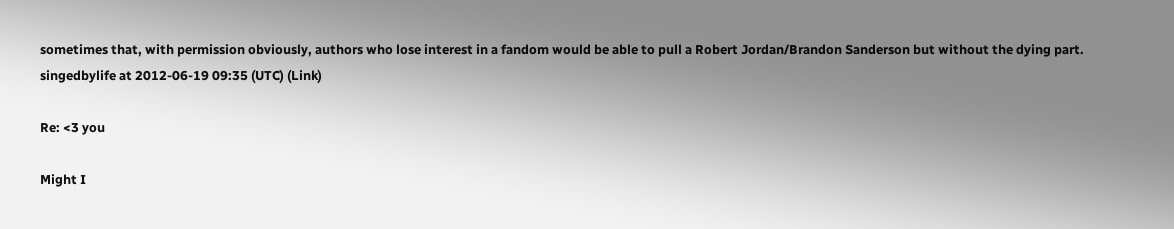sometimes that, with permission obviously, authors who lose interest in a fandom would be able to pull a Robert Jordan/Brandon Sanderson but without the dying part.
singedbylife at 2012-06-19 09:35 (UTC) (Link)

Re: <3 you

Might I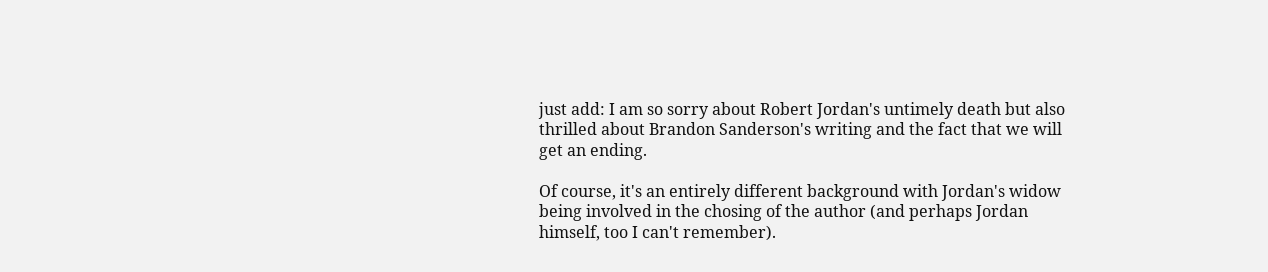just add: I am so sorry about Robert Jordan's untimely death but also thrilled about Brandon Sanderson's writing and the fact that we will get an ending.

Of course, it's an entirely different background with Jordan's widow being involved in the chosing of the author (and perhaps Jordan himself, too I can't remember).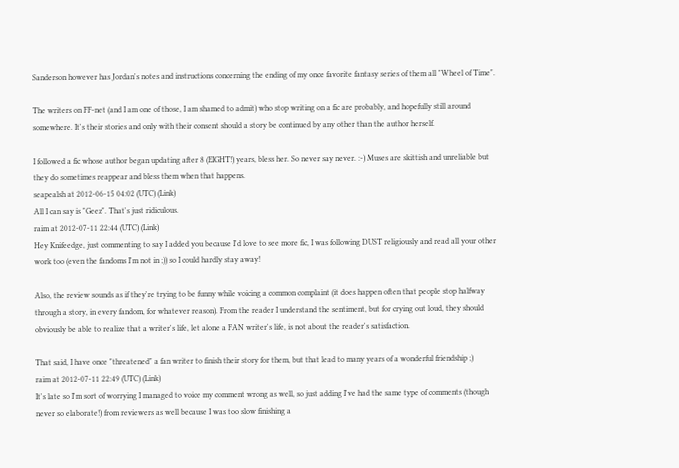Sanderson however has Jordan's notes and instructions concerning the ending of my once favorite fantasy series of them all "Wheel of Time".

The writers on FF-net (and I am one of those, I am shamed to admit) who stop writing on a fic are probably, and hopefully still around somewhere. It's their stories and only with their consent should a story be continued by any other than the author herself.

I followed a fic whose author began updating after 8 (EIGHT!) years, bless her. So never say never. :-) Muses are skittish and unreliable but they do sometimes reappear and bless them when that happens.
seapealsh at 2012-06-15 04:02 (UTC) (Link)
All I can say is "Geez". That's just ridiculous.
raim at 2012-07-11 22:44 (UTC) (Link)
Hey Knifeedge, just commenting to say I added you because I'd love to see more fic, I was following DUST religiously and read all your other work too (even the fandoms I'm not in ;)) so I could hardly stay away!

Also, the review sounds as if they're trying to be funny while voicing a common complaint (it does happen often that people stop halfway through a story, in every fandom, for whatever reason). From the reader I understand the sentiment, but for crying out loud, they should obviously be able to realize that a writer's life, let alone a FAN writer's life, is not about the reader's satisfaction.

That said, I have once "threatened" a fan writer to finish their story for them, but that lead to many years of a wonderful friendship ;)
raim at 2012-07-11 22:49 (UTC) (Link)
It's late so I'm sort of worrying I managed to voice my comment wrong as well, so just adding I've had the same type of comments (though never so elaborate!) from reviewers as well because I was too slow finishing a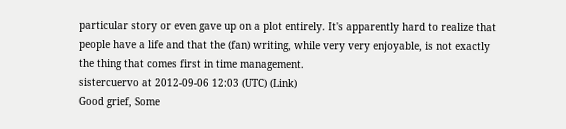particular story or even gave up on a plot entirely. It's apparently hard to realize that people have a life and that the (fan) writing, while very very enjoyable, is not exactly the thing that comes first in time management.
sistercuervo at 2012-09-06 12:03 (UTC) (Link)
Good grief, Some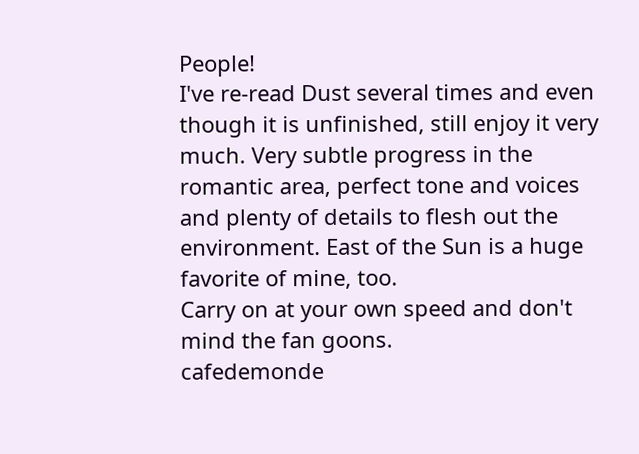People!
I've re-read Dust several times and even though it is unfinished, still enjoy it very much. Very subtle progress in the romantic area, perfect tone and voices and plenty of details to flesh out the environment. East of the Sun is a huge favorite of mine, too.
Carry on at your own speed and don't mind the fan goons.
cafedemonde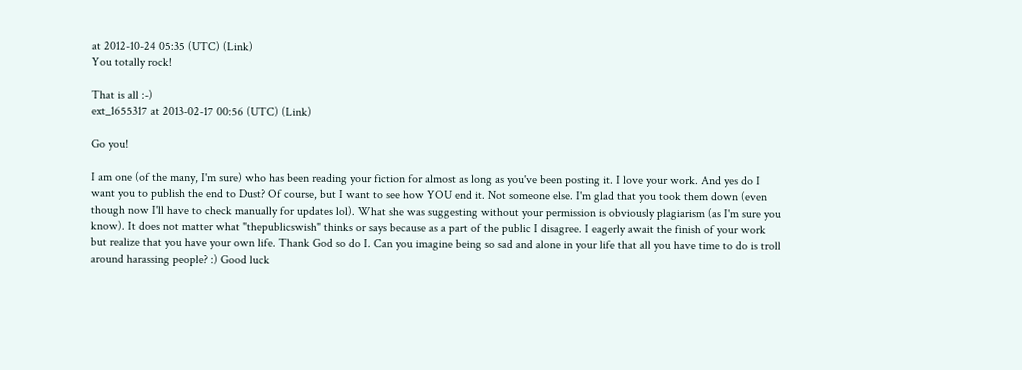at 2012-10-24 05:35 (UTC) (Link)
You totally rock!

That is all :-)
ext_1655317 at 2013-02-17 00:56 (UTC) (Link)

Go you!

I am one (of the many, I'm sure) who has been reading your fiction for almost as long as you've been posting it. I love your work. And yes do I want you to publish the end to Dust? Of course, but I want to see how YOU end it. Not someone else. I'm glad that you took them down (even though now I'll have to check manually for updates lol). What she was suggesting without your permission is obviously plagiarism (as I'm sure you know). It does not matter what "thepublicswish" thinks or says because as a part of the public I disagree. I eagerly await the finish of your work but realize that you have your own life. Thank God so do I. Can you imagine being so sad and alone in your life that all you have time to do is troll around harassing people? :) Good luck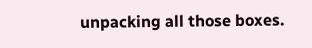unpacking all those boxes.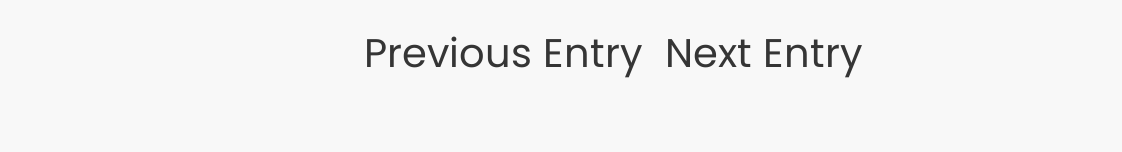Previous Entry  Next Entry